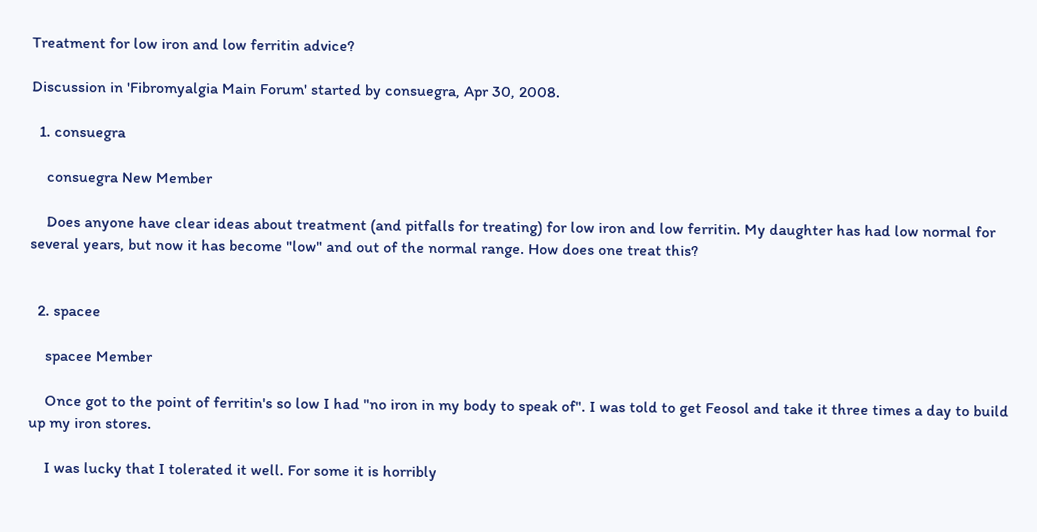Treatment for low iron and low ferritin advice?

Discussion in 'Fibromyalgia Main Forum' started by consuegra, Apr 30, 2008.

  1. consuegra

    consuegra New Member

    Does anyone have clear ideas about treatment (and pitfalls for treating) for low iron and low ferritin. My daughter has had low normal for several years, but now it has become "low" and out of the normal range. How does one treat this?


  2. spacee

    spacee Member

    Once got to the point of ferritin's so low I had "no iron in my body to speak of". I was told to get Feosol and take it three times a day to build up my iron stores.

    I was lucky that I tolerated it well. For some it is horribly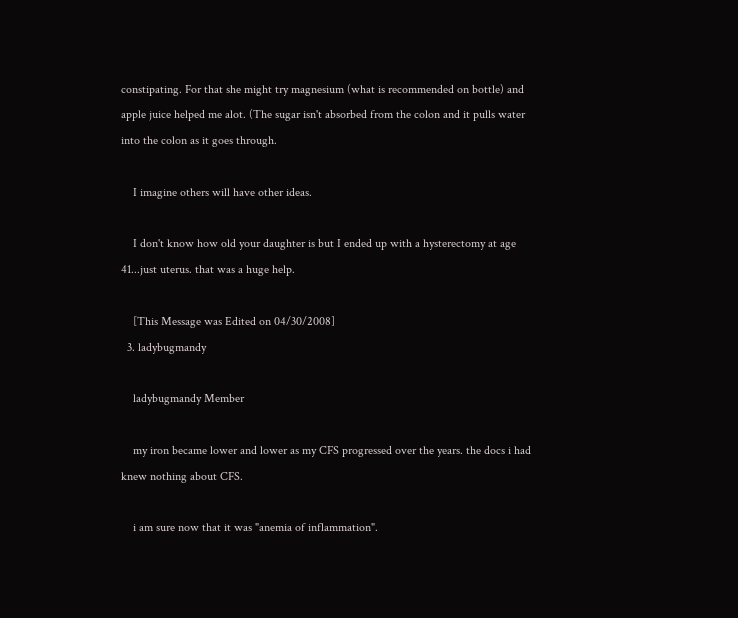constipating. For that she might try magnesium (what is recommended on bottle) and apple juice helped me alot. (The sugar isn't absorbed from the colon and it pulls water into the colon as it goes through.

    I imagine others will have other ideas.

    I don't know how old your daughter is but I ended up with a hysterectomy at age 41...just uterus. that was a huge help.

    [This Message was Edited on 04/30/2008]
  3. ladybugmandy

    ladybugmandy Member

    my iron became lower and lower as my CFS progressed over the years. the docs i had knew nothing about CFS.

    i am sure now that it was "anemia of inflammation".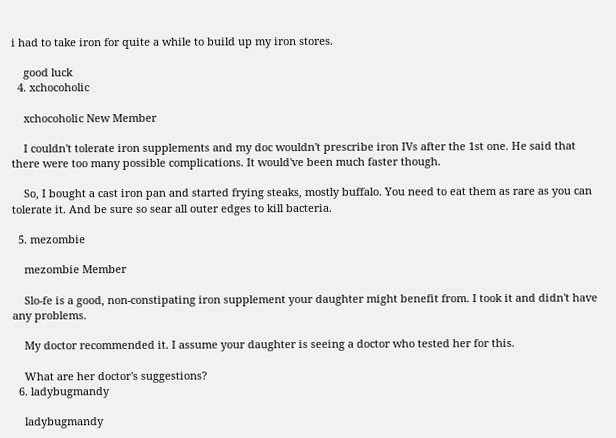i had to take iron for quite a while to build up my iron stores.

    good luck
  4. xchocoholic

    xchocoholic New Member

    I couldn't tolerate iron supplements and my doc wouldn't prescribe iron IVs after the 1st one. He said that there were too many possible complications. It would've been much faster though.

    So, I bought a cast iron pan and started frying steaks, mostly buffalo. You need to eat them as rare as you can tolerate it. And be sure so sear all outer edges to kill bacteria.

  5. mezombie

    mezombie Member

    Slo-fe is a good, non-constipating iron supplement your daughter might benefit from. I took it and didn't have any problems.

    My doctor recommended it. I assume your daughter is seeing a doctor who tested her for this.

    What are her doctor's suggestions?
  6. ladybugmandy

    ladybugmandy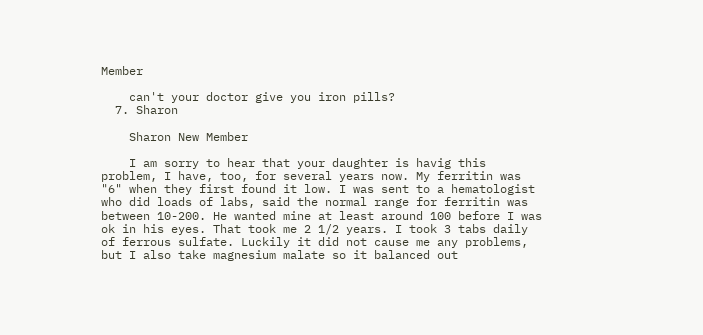Member

    can't your doctor give you iron pills?
  7. Sharon

    Sharon New Member

    I am sorry to hear that your daughter is havig this problem, I have, too, for several years now. My ferritin was "6" when they first found it low. I was sent to a hematologist who did loads of labs, said the normal range for ferritin was between 10-200. He wanted mine at least around 100 before I was ok in his eyes. That took me 2 1/2 years. I took 3 tabs daily of ferrous sulfate. Luckily it did not cause me any problems, but I also take magnesium malate so it balanced out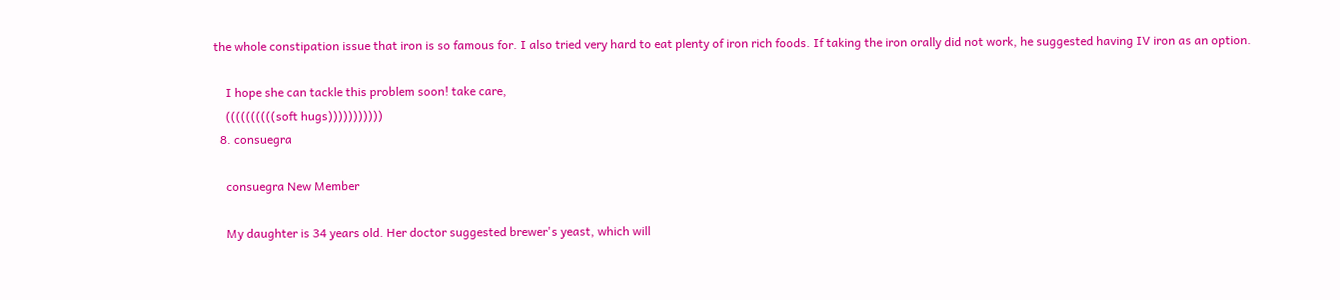the whole constipation issue that iron is so famous for. I also tried very hard to eat plenty of iron rich foods. If taking the iron orally did not work, he suggested having IV iron as an option.

    I hope she can tackle this problem soon! take care,
    ((((((((((soft hugs)))))))))))
  8. consuegra

    consuegra New Member

    My daughter is 34 years old. Her doctor suggested brewer's yeast, which will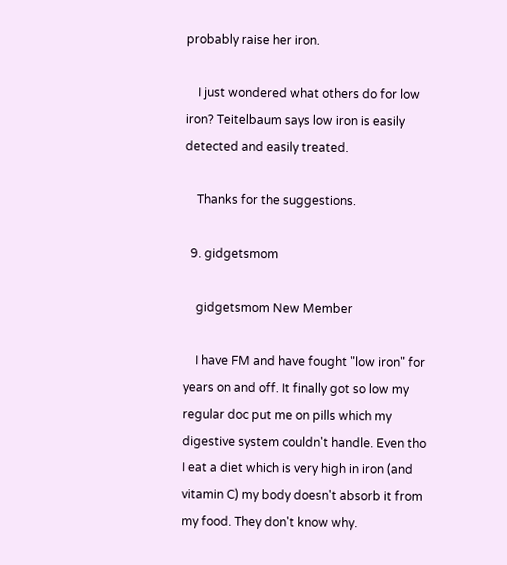probably raise her iron.

    I just wondered what others do for low iron? Teitelbaum says low iron is easily detected and easily treated.

    Thanks for the suggestions.

  9. gidgetsmom

    gidgetsmom New Member

    I have FM and have fought "low iron" for years on and off. It finally got so low my regular doc put me on pills which my digestive system couldn't handle. Even tho I eat a diet which is very high in iron (and vitamin C) my body doesn't absorb it from my food. They don't know why.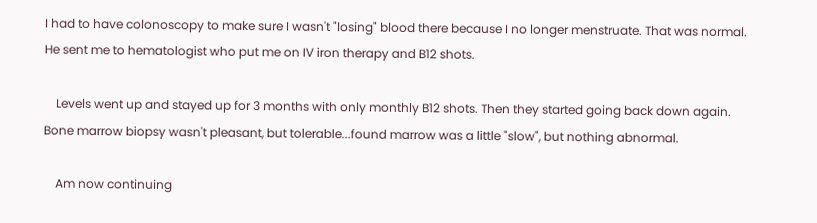I had to have colonoscopy to make sure I wasn't "losing" blood there because I no longer menstruate. That was normal. He sent me to hematologist who put me on IV iron therapy and B12 shots.

    Levels went up and stayed up for 3 months with only monthly B12 shots. Then they started going back down again. Bone marrow biopsy wasn't pleasant, but tolerable...found marrow was a little "slow", but nothing abnormal.

    Am now continuing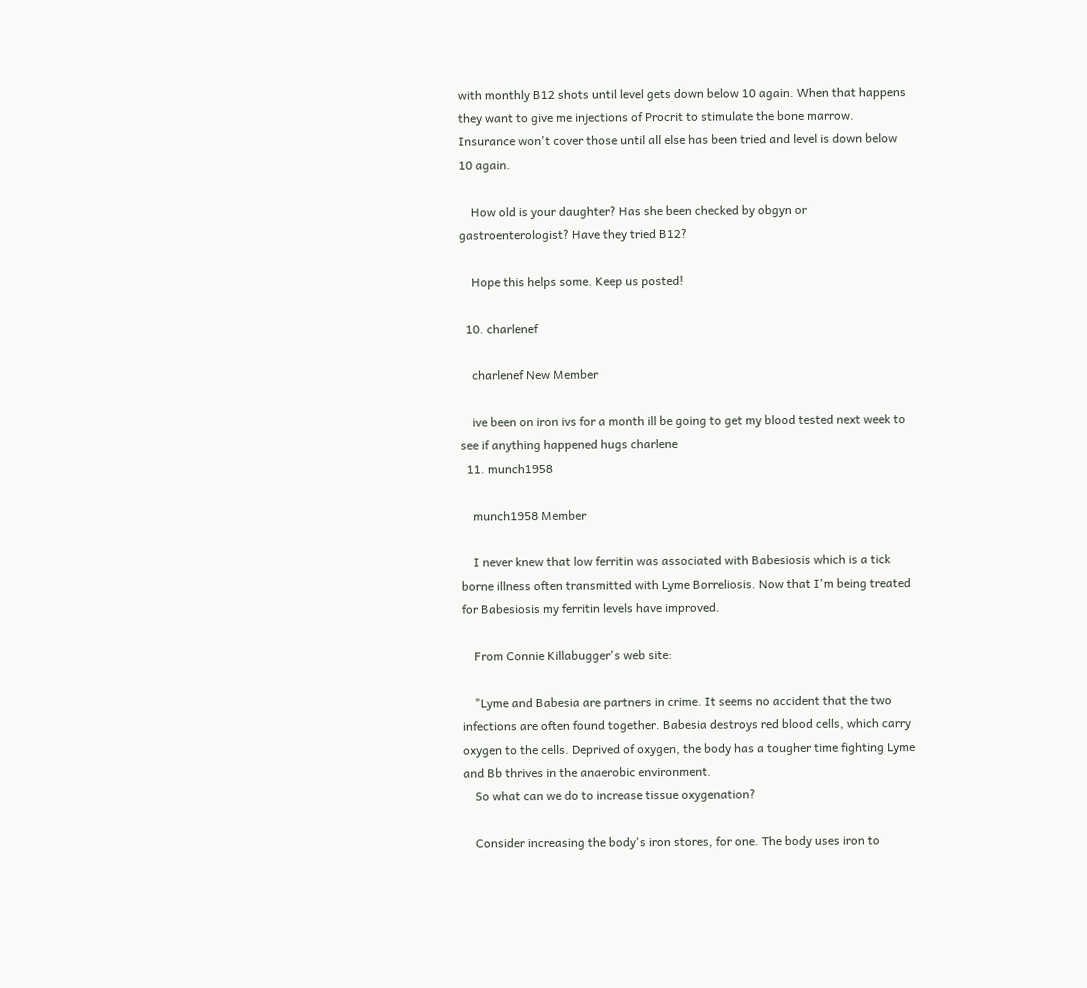with monthly B12 shots until level gets down below 10 again. When that happens they want to give me injections of Procrit to stimulate the bone marrow. Insurance won't cover those until all else has been tried and level is down below 10 again.

    How old is your daughter? Has she been checked by obgyn or gastroenterologist? Have they tried B12?

    Hope this helps some. Keep us posted!

  10. charlenef

    charlenef New Member

    ive been on iron ivs for a month ill be going to get my blood tested next week to see if anything happened hugs charlene
  11. munch1958

    munch1958 Member

    I never knew that low ferritin was associated with Babesiosis which is a tick borne illness often transmitted with Lyme Borreliosis. Now that I'm being treated for Babesiosis my ferritin levels have improved.

    From Connie Killabugger's web site:

    "Lyme and Babesia are partners in crime. It seems no accident that the two infections are often found together. Babesia destroys red blood cells, which carry oxygen to the cells. Deprived of oxygen, the body has a tougher time fighting Lyme and Bb thrives in the anaerobic environment.
    So what can we do to increase tissue oxygenation?

    Consider increasing the body's iron stores, for one. The body uses iron to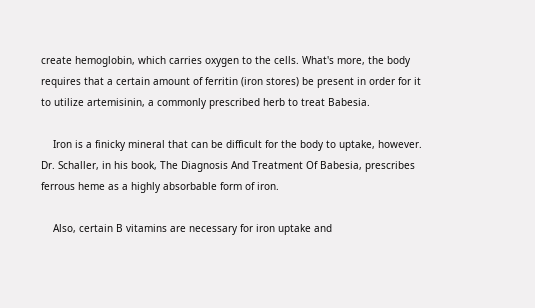create hemoglobin, which carries oxygen to the cells. What's more, the body requires that a certain amount of ferritin (iron stores) be present in order for it to utilize artemisinin, a commonly prescribed herb to treat Babesia.

    Iron is a finicky mineral that can be difficult for the body to uptake, however. Dr. Schaller, in his book, The Diagnosis And Treatment Of Babesia, prescribes ferrous heme as a highly absorbable form of iron.

    Also, certain B vitamins are necessary for iron uptake and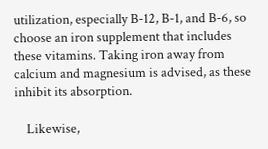utilization, especially B-12, B-1, and B-6, so choose an iron supplement that includes these vitamins. Taking iron away from calcium and magnesium is advised, as these inhibit its absorption.

    Likewise,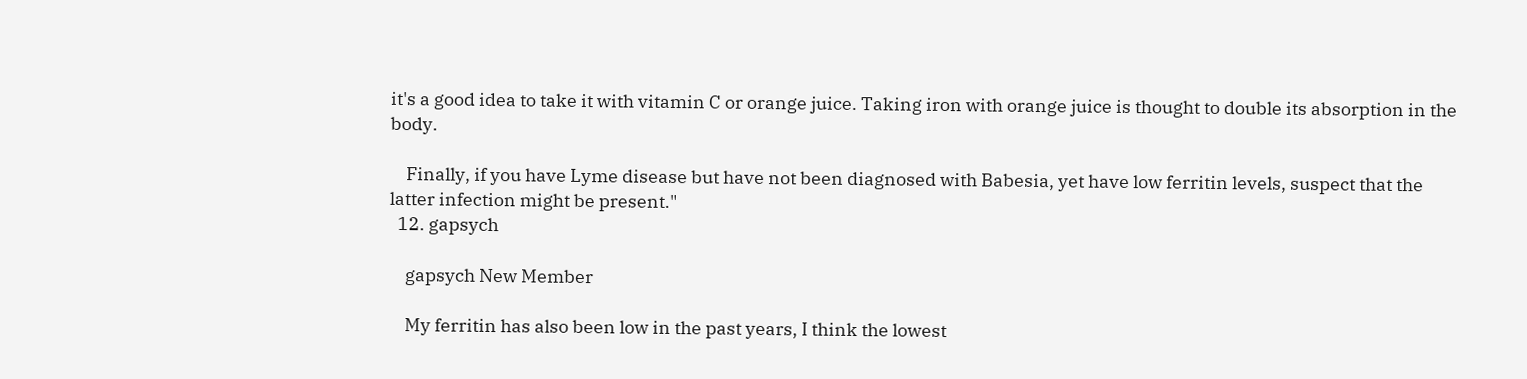it's a good idea to take it with vitamin C or orange juice. Taking iron with orange juice is thought to double its absorption in the body.

    Finally, if you have Lyme disease but have not been diagnosed with Babesia, yet have low ferritin levels, suspect that the latter infection might be present."
  12. gapsych

    gapsych New Member

    My ferritin has also been low in the past years, I think the lowest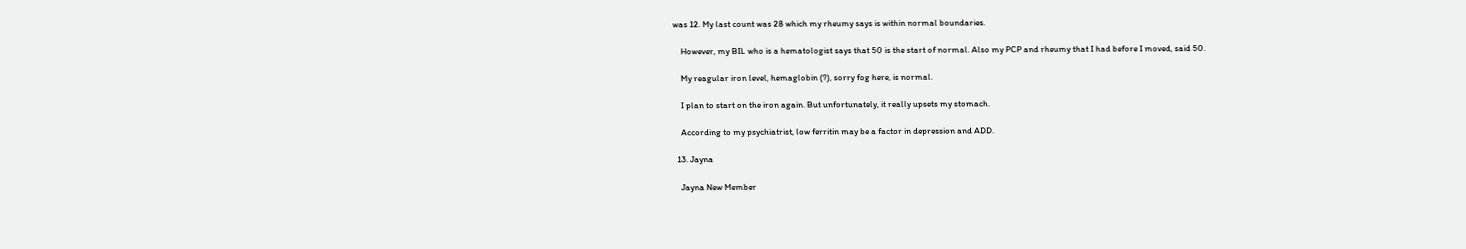was 12. My last count was 28 which my rheumy says is within normal boundaries.

    However, my BIL who is a hematologist says that 50 is the start of normal. Also my PCP and rheumy that I had before I moved, said 50.

    My reagular iron level, hemaglobin (?), sorry fog here, is normal.

    I plan to start on the iron again. But unfortunately, it really upsets my stomach.

    According to my psychiatrist, low ferritin may be a factor in depression and ADD.

  13. Jayna

    Jayna New Member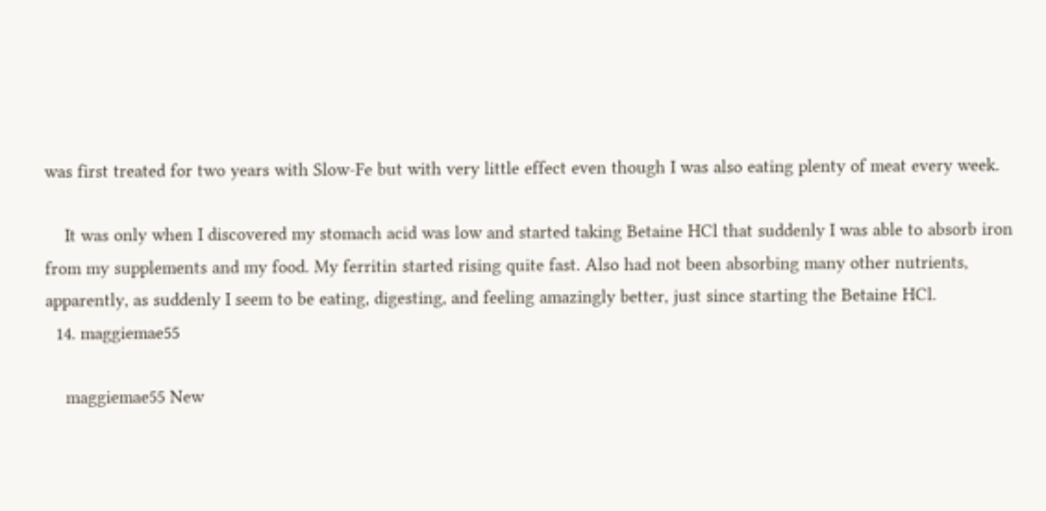was first treated for two years with Slow-Fe but with very little effect even though I was also eating plenty of meat every week.

    It was only when I discovered my stomach acid was low and started taking Betaine HCl that suddenly I was able to absorb iron from my supplements and my food. My ferritin started rising quite fast. Also had not been absorbing many other nutrients, apparently, as suddenly I seem to be eating, digesting, and feeling amazingly better, just since starting the Betaine HCl.
  14. maggiemae55

    maggiemae55 New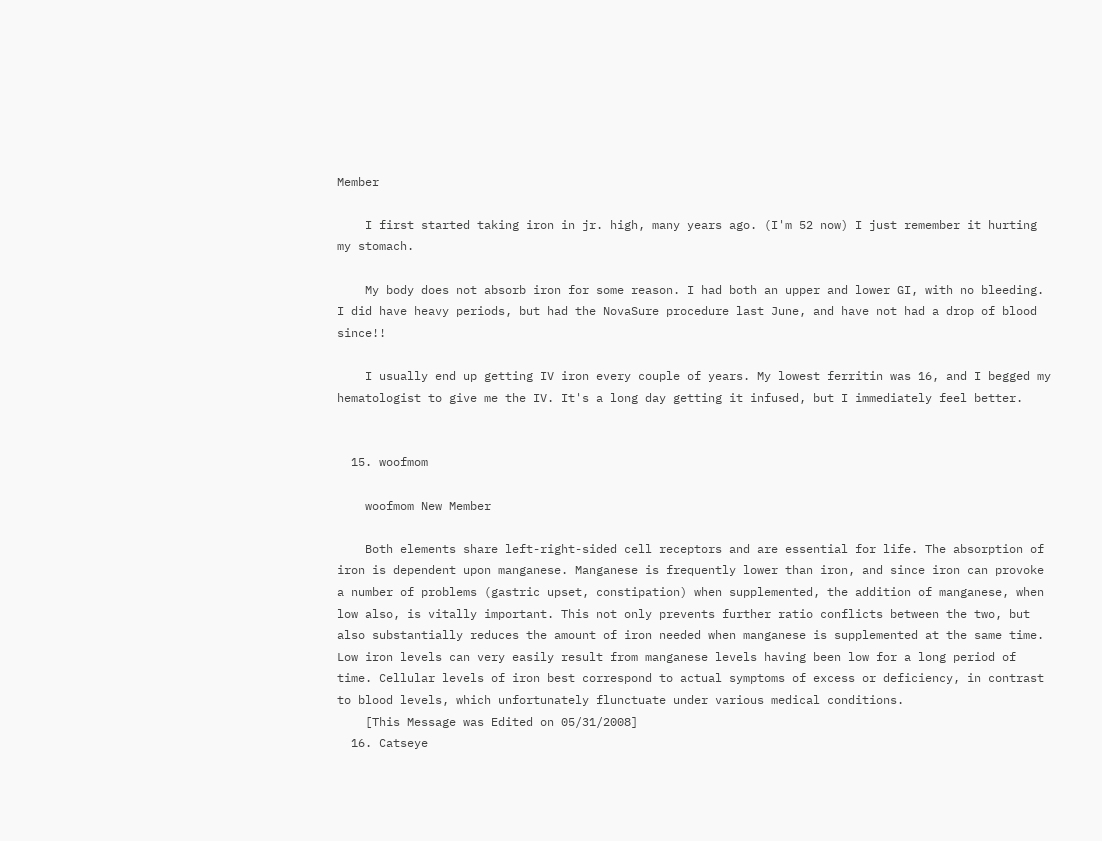Member

    I first started taking iron in jr. high, many years ago. (I'm 52 now) I just remember it hurting my stomach.

    My body does not absorb iron for some reason. I had both an upper and lower GI, with no bleeding. I did have heavy periods, but had the NovaSure procedure last June, and have not had a drop of blood since!!

    I usually end up getting IV iron every couple of years. My lowest ferritin was 16, and I begged my hematologist to give me the IV. It's a long day getting it infused, but I immediately feel better.


  15. woofmom

    woofmom New Member

    Both elements share left-right-sided cell receptors and are essential for life. The absorption of iron is dependent upon manganese. Manganese is frequently lower than iron, and since iron can provoke a number of problems (gastric upset, constipation) when supplemented, the addition of manganese, when low also, is vitally important. This not only prevents further ratio conflicts between the two, but also substantially reduces the amount of iron needed when manganese is supplemented at the same time. Low iron levels can very easily result from manganese levels having been low for a long period of time. Cellular levels of iron best correspond to actual symptoms of excess or deficiency, in contrast to blood levels, which unfortunately flunctuate under various medical conditions.
    [This Message was Edited on 05/31/2008]
  16. Catseye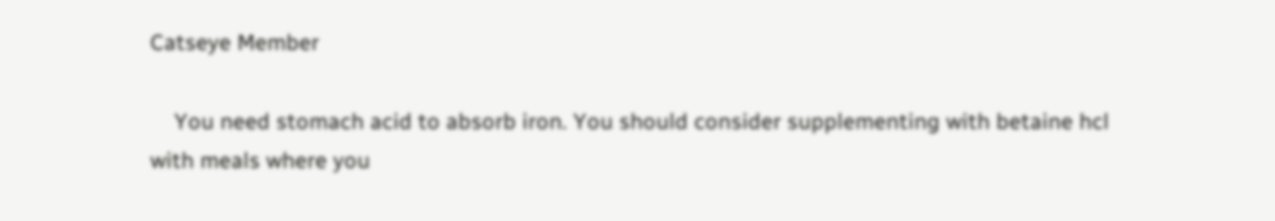Catseye Member

    You need stomach acid to absorb iron. You should consider supplementing with betaine hcl with meals where you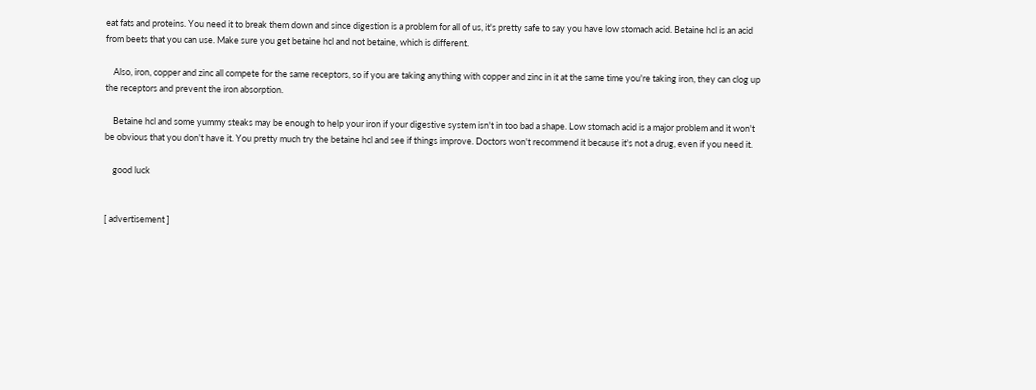eat fats and proteins. You need it to break them down and since digestion is a problem for all of us, it's pretty safe to say you have low stomach acid. Betaine hcl is an acid from beets that you can use. Make sure you get betaine hcl and not betaine, which is different.

    Also, iron, copper and zinc all compete for the same receptors, so if you are taking anything with copper and zinc in it at the same time you're taking iron, they can clog up the receptors and prevent the iron absorption.

    Betaine hcl and some yummy steaks may be enough to help your iron if your digestive system isn't in too bad a shape. Low stomach acid is a major problem and it won't be obvious that you don't have it. You pretty much try the betaine hcl and see if things improve. Doctors won't recommend it because it's not a drug, even if you need it.

    good luck


[ advertisement ]